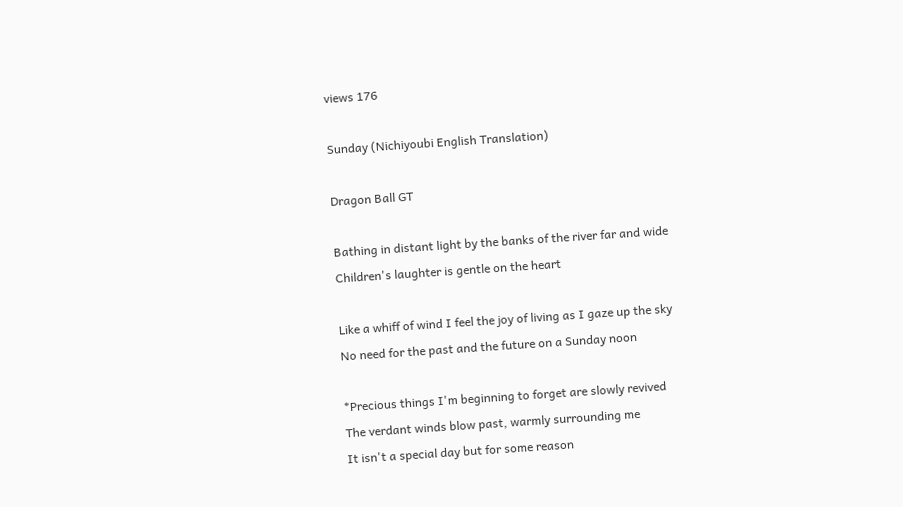views 176

Sunday (Nichiyoubi English Translation)

Dragon Ball GT

Bathing in distant light by the banks of the river far and wide
Children's laughter is gentle on the heart

Like a whiff of wind I feel the joy of living as I gaze up the sky
No need for the past and the future on a Sunday noon

*Precious things I'm beginning to forget are slowly revived
The verdant winds blow past, warmly surrounding me
It isn't a special day but for some reason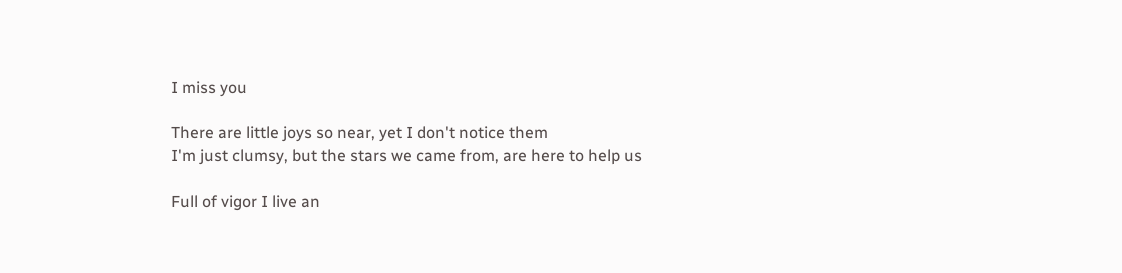I miss you

There are little joys so near, yet I don't notice them
I'm just clumsy, but the stars we came from, are here to help us

Full of vigor I live an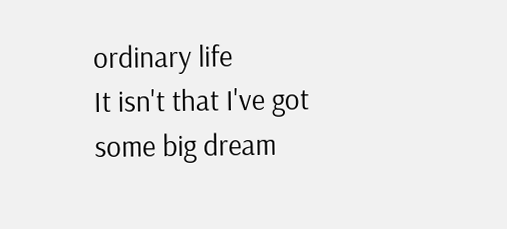ordinary life
It isn't that I've got some big dream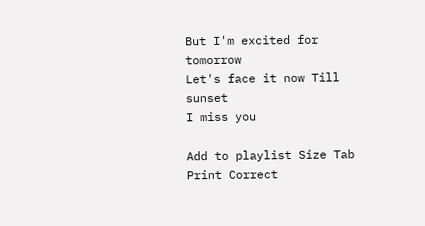But I'm excited for tomorrow
Let's face it now Till sunset
I miss you

Add to playlist Size Tab Print Correct